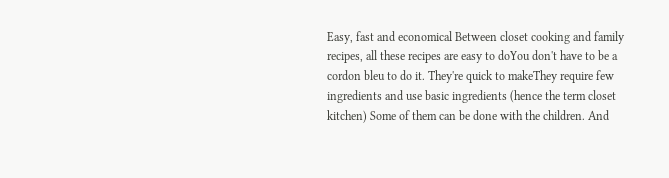Easy, fast and economical Between closet cooking and family recipes, all these recipes are easy to doYou don't have to be a cordon bleu to do it. They're quick to makeThey require few ingredients and use basic ingredients (hence the term closet kitchen) Some of them can be done with the children. And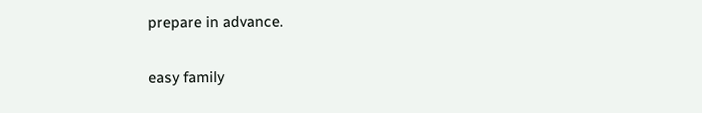prepare in advance.

easy family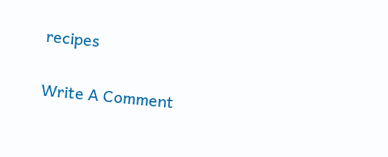recipes

Write A Comment